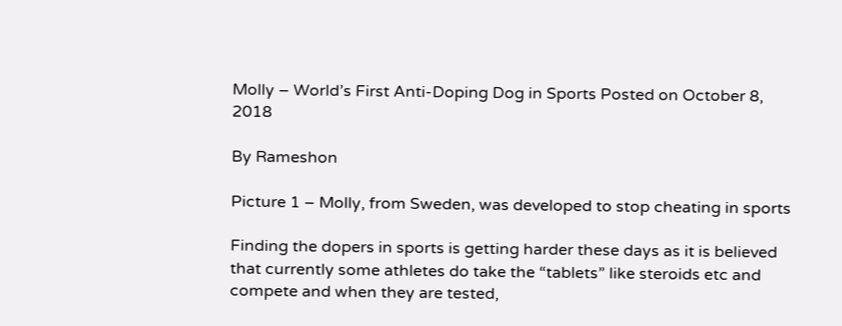Molly – World’s First Anti-Doping Dog in Sports Posted on October 8, 2018

By Rameshon

Picture 1 – Molly, from Sweden, was developed to stop cheating in sports

Finding the dopers in sports is getting harder these days as it is believed that currently some athletes do take the “tablets” like steroids etc and compete and when they are tested,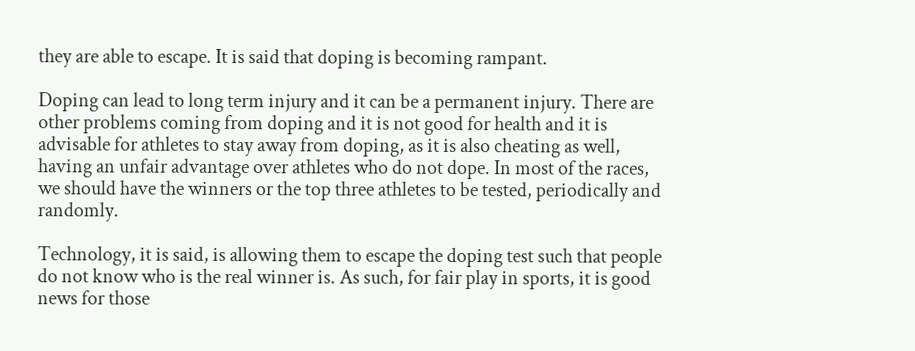they are able to escape. It is said that doping is becoming rampant.

Doping can lead to long term injury and it can be a permanent injury. There are other problems coming from doping and it is not good for health and it is advisable for athletes to stay away from doping, as it is also cheating as well, having an unfair advantage over athletes who do not dope. In most of the races, we should have the winners or the top three athletes to be tested, periodically and randomly.

Technology, it is said, is allowing them to escape the doping test such that people do not know who is the real winner is. As such, for fair play in sports, it is good news for those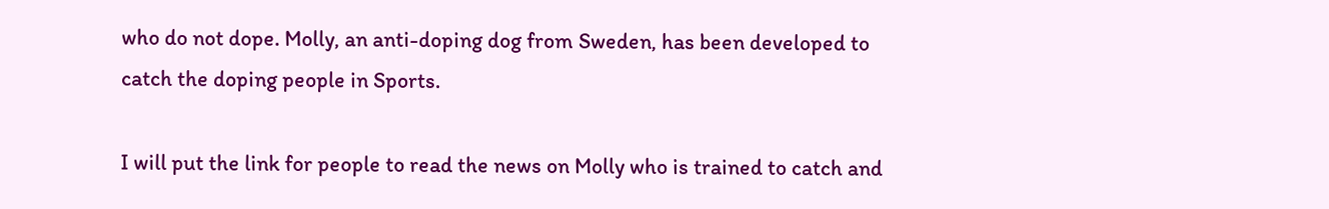who do not dope. Molly, an anti-doping dog from Sweden, has been developed to catch the doping people in Sports.

I will put the link for people to read the news on Molly who is trained to catch and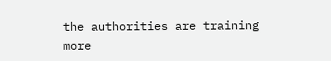the authorities are training more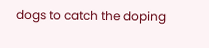dogs to catch the doping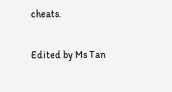cheats.

Edited by Ms Tan